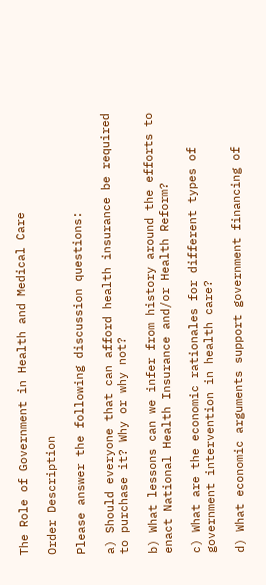The Role of Government in Health and Medical Care

Order Description

Please answer the following discussion questions:

a) Should everyone that can afford health insurance be required to purchase it? Why or why not?

b) What lessons can we infer from history around the efforts to enact National Health Insurance and/or Health Reform?

c) What are the economic rationales for different types of government intervention in health care?

d) What economic arguments support government financing of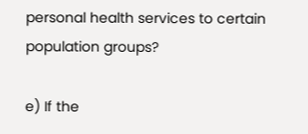personal health services to certain population groups?

e) If the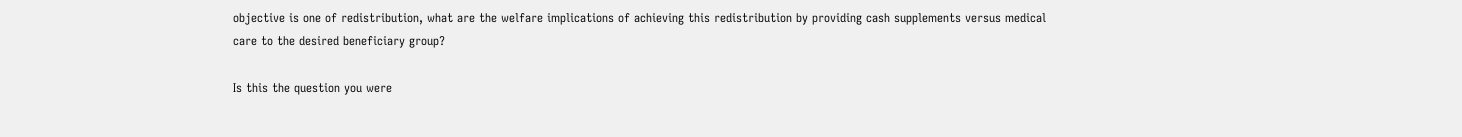objective is one of redistribution, what are the welfare implications of achieving this redistribution by providing cash supplements versus medical
care to the desired beneficiary group?

Is this the question you were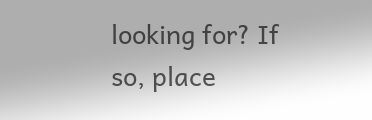looking for? If so, place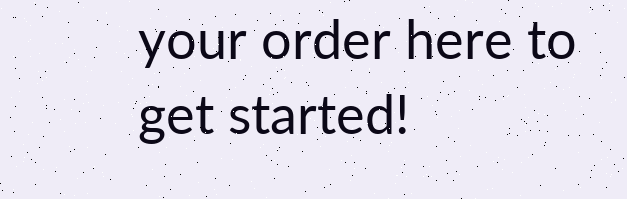your order here to get started!